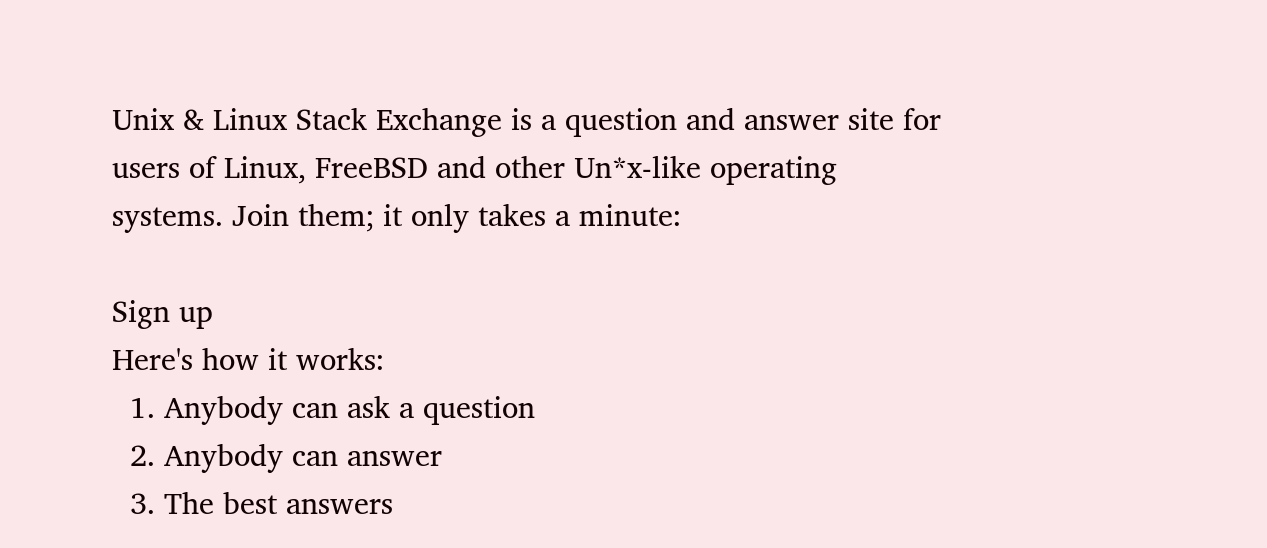Unix & Linux Stack Exchange is a question and answer site for users of Linux, FreeBSD and other Un*x-like operating systems. Join them; it only takes a minute:

Sign up
Here's how it works:
  1. Anybody can ask a question
  2. Anybody can answer
  3. The best answers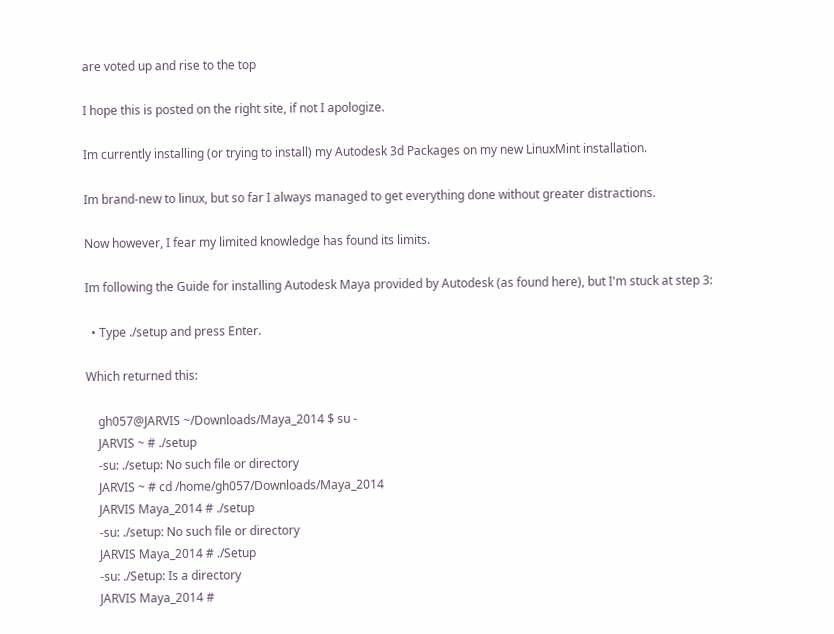are voted up and rise to the top

I hope this is posted on the right site, if not I apologize.

Im currently installing (or trying to install) my Autodesk 3d Packages on my new LinuxMint installation.

Im brand-new to linux, but so far I always managed to get everything done without greater distractions.

Now however, I fear my limited knowledge has found its limits.

Im following the Guide for installing Autodesk Maya provided by Autodesk (as found here), but I'm stuck at step 3:

  • Type ./setup and press Enter.

Which returned this:

    gh057@JARVIS ~/Downloads/Maya_2014 $ su -
    JARVIS ~ # ./setup
    -su: ./setup: No such file or directory
    JARVIS ~ # cd /home/gh057/Downloads/Maya_2014
    JARVIS Maya_2014 # ./setup
    -su: ./setup: No such file or directory
    JARVIS Maya_2014 # ./Setup
    -su: ./Setup: Is a directory
    JARVIS Maya_2014 #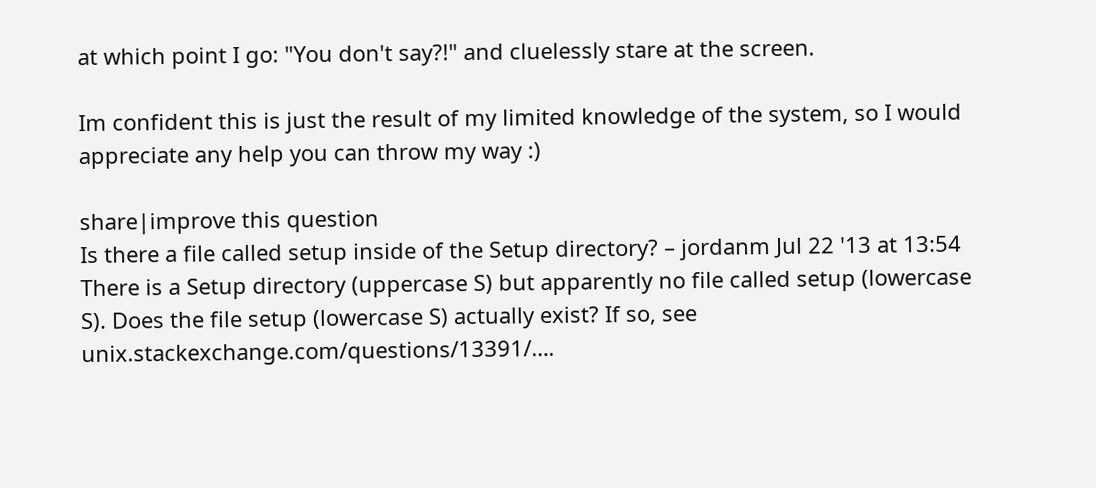at which point I go: "You don't say?!" and cluelessly stare at the screen.

Im confident this is just the result of my limited knowledge of the system, so I would appreciate any help you can throw my way :)

share|improve this question
Is there a file called setup inside of the Setup directory? – jordanm Jul 22 '13 at 13:54
There is a Setup directory (uppercase S) but apparently no file called setup (lowercase S). Does the file setup (lowercase S) actually exist? If so, see unix.stackexchange.com/questions/13391/….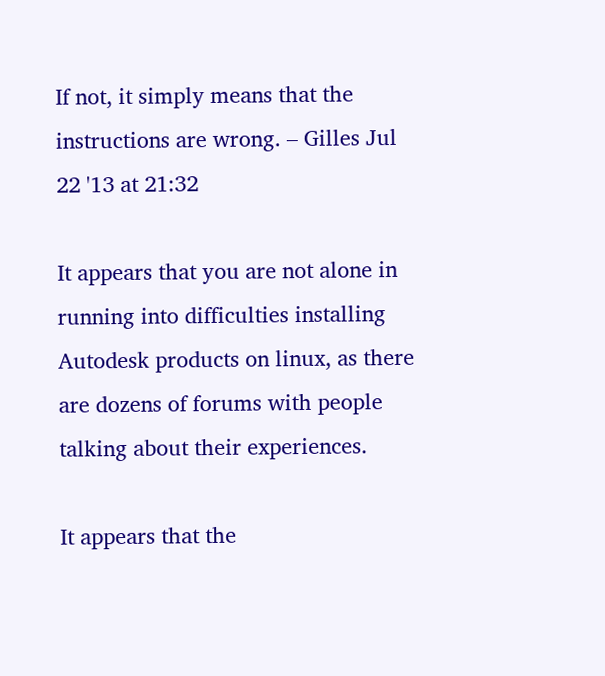If not, it simply means that the instructions are wrong. – Gilles Jul 22 '13 at 21:32

It appears that you are not alone in running into difficulties installing Autodesk products on linux, as there are dozens of forums with people talking about their experiences.

It appears that the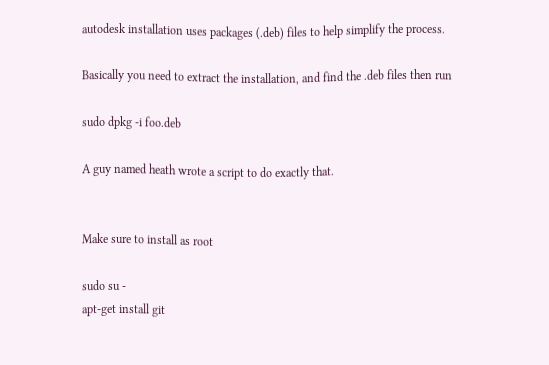autodesk installation uses packages (.deb) files to help simplify the process.

Basically you need to extract the installation, and find the .deb files then run

sudo dpkg -i foo.deb

A guy named heath wrote a script to do exactly that.


Make sure to install as root

sudo su -
apt-get install git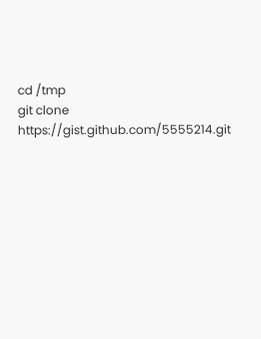cd /tmp
git clone https://gist.github.com/5555214.git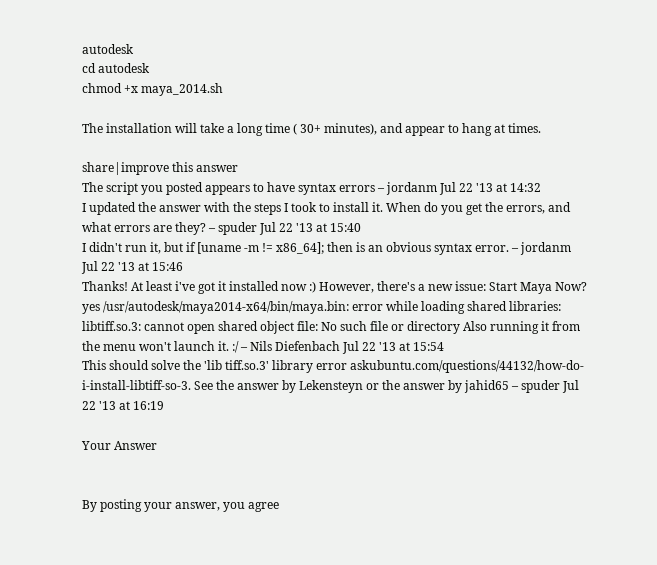autodesk
cd autodesk
chmod +x maya_2014.sh

The installation will take a long time ( 30+ minutes), and appear to hang at times.

share|improve this answer
The script you posted appears to have syntax errors – jordanm Jul 22 '13 at 14:32
I updated the answer with the steps I took to install it. When do you get the errors, and what errors are they? – spuder Jul 22 '13 at 15:40
I didn't run it, but if [uname -m != x86_64]; then is an obvious syntax error. – jordanm Jul 22 '13 at 15:46
Thanks! At least i've got it installed now :) However, there's a new issue: Start Maya Now? yes /usr/autodesk/maya2014-x64/bin/maya.bin: error while loading shared libraries: libtiff.so.3: cannot open shared object file: No such file or directory Also running it from the menu won't launch it. :/ – Nils Diefenbach Jul 22 '13 at 15:54
This should solve the 'lib tiff.so.3' library error askubuntu.com/questions/44132/how-do-i-install-libtiff-so-3. See the answer by Lekensteyn or the answer by jahid65 – spuder Jul 22 '13 at 16:19

Your Answer


By posting your answer, you agree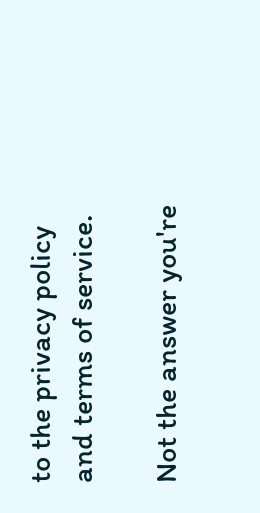to the privacy policy and terms of service.

Not the answer you're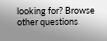looking for? Browse other questions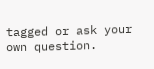tagged or ask your own question.